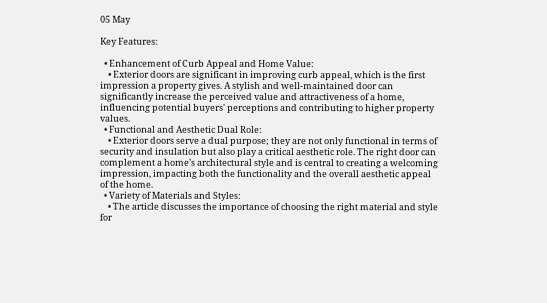05 May

Key Features:

  • Enhancement of Curb Appeal and Home Value:
    • Exterior doors are significant in improving curb appeal, which is the first impression a property gives. A stylish and well-maintained door can significantly increase the perceived value and attractiveness of a home, influencing potential buyers' perceptions and contributing to higher property values.
  • Functional and Aesthetic Dual Role:
    • Exterior doors serve a dual purpose; they are not only functional in terms of security and insulation but also play a critical aesthetic role. The right door can complement a home’s architectural style and is central to creating a welcoming impression, impacting both the functionality and the overall aesthetic appeal of the home.
  • Variety of Materials and Styles:
    • The article discusses the importance of choosing the right material and style for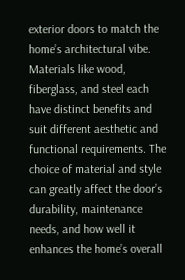exterior doors to match the home’s architectural vibe. Materials like wood, fiberglass, and steel each have distinct benefits and suit different aesthetic and functional requirements. The choice of material and style can greatly affect the door’s durability, maintenance needs, and how well it enhances the home’s overall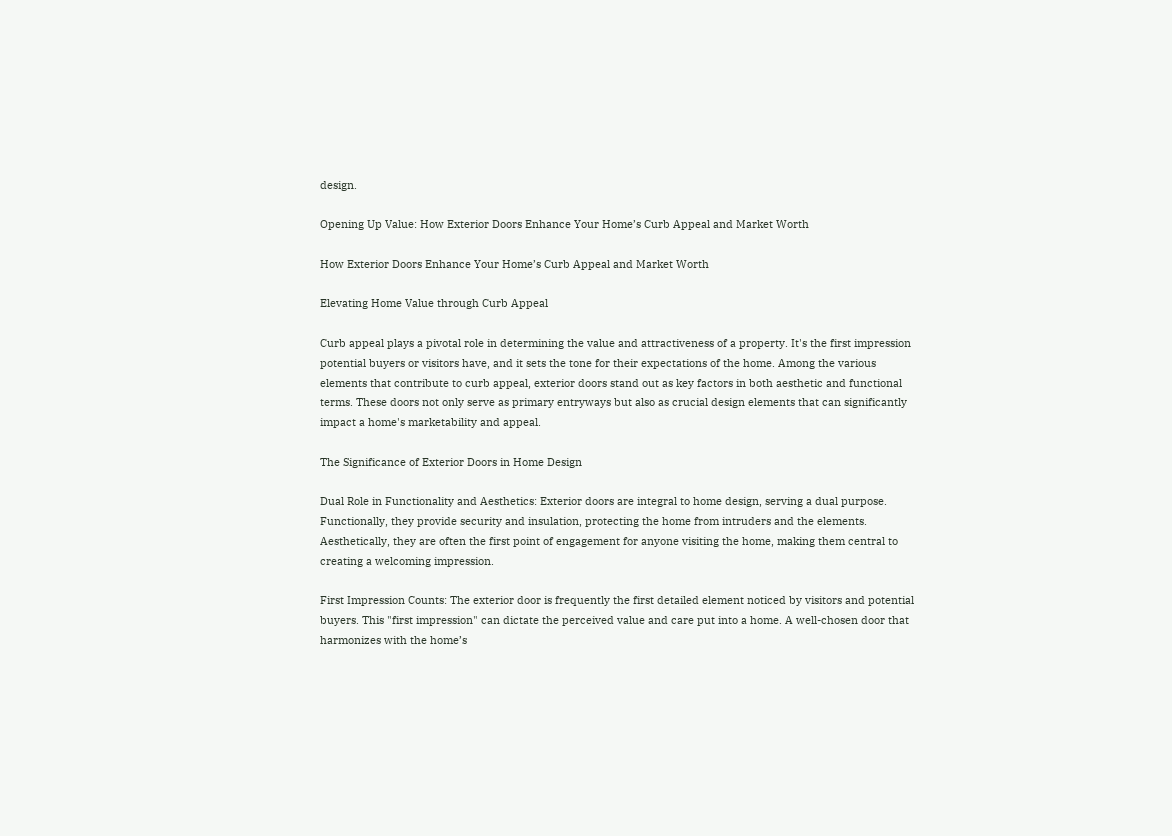design.

Opening Up Value: How Exterior Doors Enhance Your Home’s Curb Appeal and Market Worth

How Exterior Doors Enhance Your Home’s Curb Appeal and Market Worth

Elevating Home Value through Curb Appeal

Curb appeal plays a pivotal role in determining the value and attractiveness of a property. It's the first impression potential buyers or visitors have, and it sets the tone for their expectations of the home. Among the various elements that contribute to curb appeal, exterior doors stand out as key factors in both aesthetic and functional terms. These doors not only serve as primary entryways but also as crucial design elements that can significantly impact a home's marketability and appeal.

The Significance of Exterior Doors in Home Design

Dual Role in Functionality and Aesthetics: Exterior doors are integral to home design, serving a dual purpose. Functionally, they provide security and insulation, protecting the home from intruders and the elements. Aesthetically, they are often the first point of engagement for anyone visiting the home, making them central to creating a welcoming impression.

First Impression Counts: The exterior door is frequently the first detailed element noticed by visitors and potential buyers. This "first impression" can dictate the perceived value and care put into a home. A well-chosen door that harmonizes with the home’s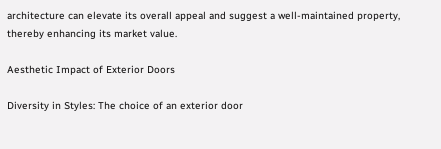architecture can elevate its overall appeal and suggest a well-maintained property, thereby enhancing its market value.

Aesthetic Impact of Exterior Doors

Diversity in Styles: The choice of an exterior door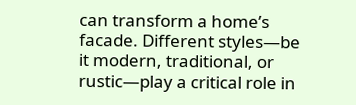can transform a home’s facade. Different styles—be it modern, traditional, or rustic—play a critical role in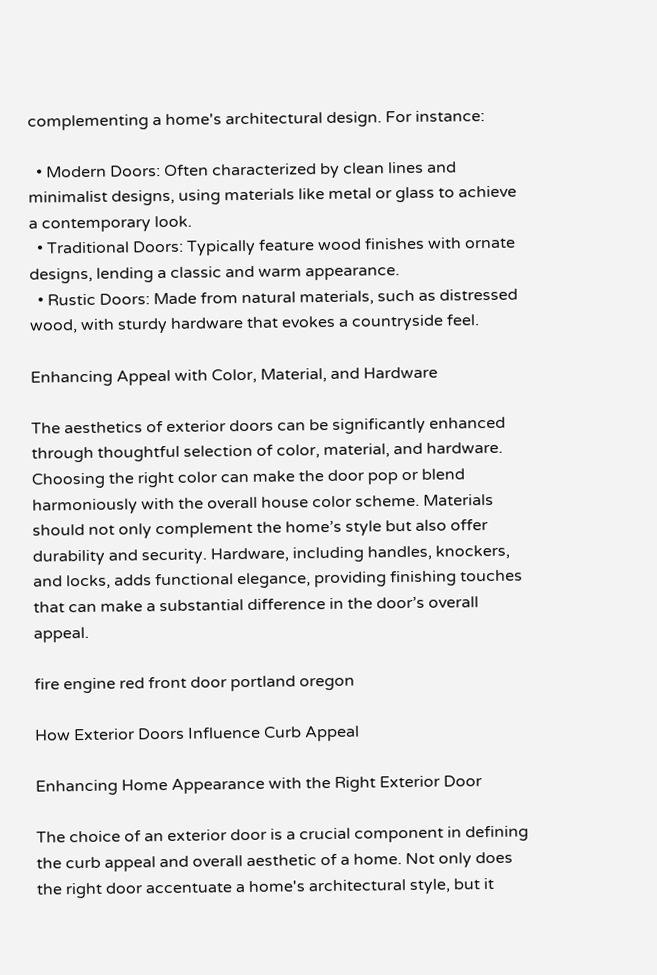complementing a home's architectural design. For instance:

  • Modern Doors: Often characterized by clean lines and minimalist designs, using materials like metal or glass to achieve a contemporary look.
  • Traditional Doors: Typically feature wood finishes with ornate designs, lending a classic and warm appearance.
  • Rustic Doors: Made from natural materials, such as distressed wood, with sturdy hardware that evokes a countryside feel.

Enhancing Appeal with Color, Material, and Hardware

The aesthetics of exterior doors can be significantly enhanced through thoughtful selection of color, material, and hardware. Choosing the right color can make the door pop or blend harmoniously with the overall house color scheme. Materials should not only complement the home’s style but also offer durability and security. Hardware, including handles, knockers, and locks, adds functional elegance, providing finishing touches that can make a substantial difference in the door’s overall appeal.

fire engine red front door portland oregon

How Exterior Doors Influence Curb Appeal

Enhancing Home Appearance with the Right Exterior Door

The choice of an exterior door is a crucial component in defining the curb appeal and overall aesthetic of a home. Not only does the right door accentuate a home's architectural style, but it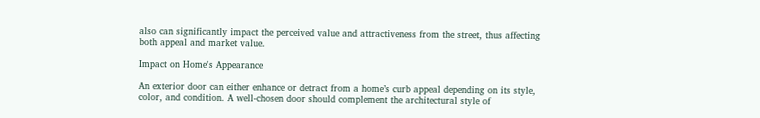also can significantly impact the perceived value and attractiveness from the street, thus affecting both appeal and market value.

Impact on Home's Appearance

An exterior door can either enhance or detract from a home’s curb appeal depending on its style, color, and condition. A well-chosen door should complement the architectural style of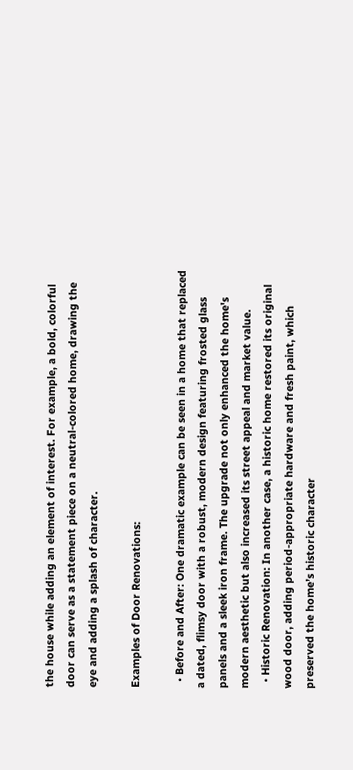the house while adding an element of interest. For example, a bold, colorful door can serve as a statement piece on a neutral-colored home, drawing the eye and adding a splash of character.

Examples of Door Renovations:

  • Before and After: One dramatic example can be seen in a home that replaced a dated, flimsy door with a robust, modern design featuring frosted glass panels and a sleek iron frame. The upgrade not only enhanced the home's modern aesthetic but also increased its street appeal and market value.
  • Historic Renovation: In another case, a historic home restored its original wood door, adding period-appropriate hardware and fresh paint, which preserved the home’s historic character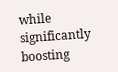while significantly boosting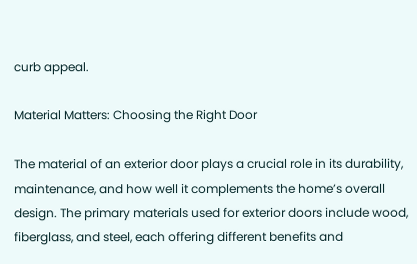curb appeal.

Material Matters: Choosing the Right Door

The material of an exterior door plays a crucial role in its durability, maintenance, and how well it complements the home’s overall design. The primary materials used for exterior doors include wood, fiberglass, and steel, each offering different benefits and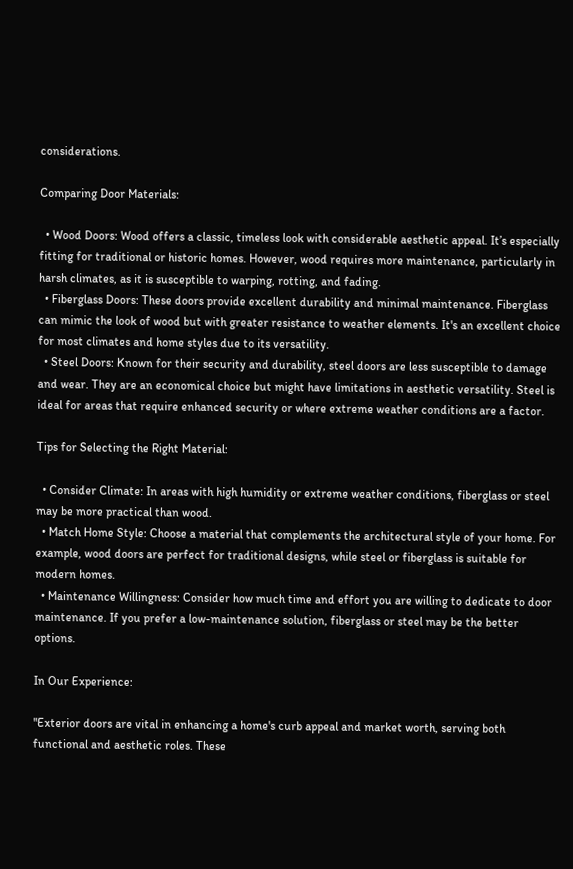considerations.

Comparing Door Materials:

  • Wood Doors: Wood offers a classic, timeless look with considerable aesthetic appeal. It’s especially fitting for traditional or historic homes. However, wood requires more maintenance, particularly in harsh climates, as it is susceptible to warping, rotting, and fading.
  • Fiberglass Doors: These doors provide excellent durability and minimal maintenance. Fiberglass can mimic the look of wood but with greater resistance to weather elements. It's an excellent choice for most climates and home styles due to its versatility.
  • Steel Doors: Known for their security and durability, steel doors are less susceptible to damage and wear. They are an economical choice but might have limitations in aesthetic versatility. Steel is ideal for areas that require enhanced security or where extreme weather conditions are a factor.

Tips for Selecting the Right Material:

  • Consider Climate: In areas with high humidity or extreme weather conditions, fiberglass or steel may be more practical than wood.
  • Match Home Style: Choose a material that complements the architectural style of your home. For example, wood doors are perfect for traditional designs, while steel or fiberglass is suitable for modern homes.
  • Maintenance Willingness: Consider how much time and effort you are willing to dedicate to door maintenance. If you prefer a low-maintenance solution, fiberglass or steel may be the better options.

In Our Experience:

"Exterior doors are vital in enhancing a home's curb appeal and market worth, serving both functional and aesthetic roles. These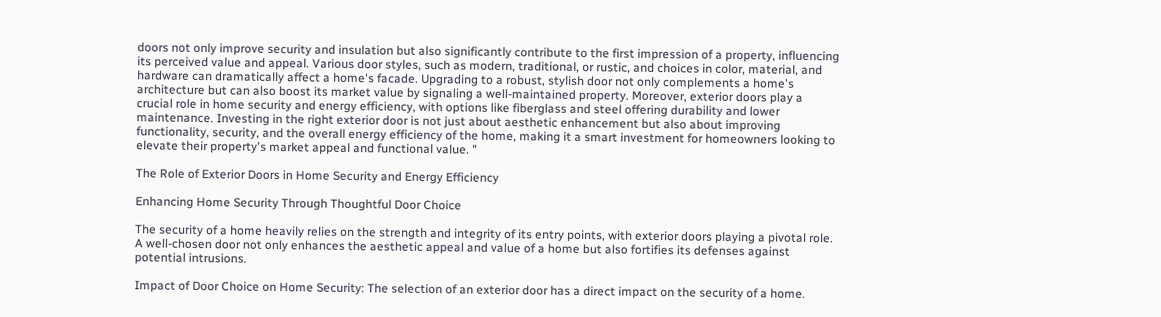doors not only improve security and insulation but also significantly contribute to the first impression of a property, influencing its perceived value and appeal. Various door styles, such as modern, traditional, or rustic, and choices in color, material, and hardware can dramatically affect a home's facade. Upgrading to a robust, stylish door not only complements a home's architecture but can also boost its market value by signaling a well-maintained property. Moreover, exterior doors play a crucial role in home security and energy efficiency, with options like fiberglass and steel offering durability and lower maintenance. Investing in the right exterior door is not just about aesthetic enhancement but also about improving functionality, security, and the overall energy efficiency of the home, making it a smart investment for homeowners looking to elevate their property's market appeal and functional value. "

The Role of Exterior Doors in Home Security and Energy Efficiency

Enhancing Home Security Through Thoughtful Door Choice

The security of a home heavily relies on the strength and integrity of its entry points, with exterior doors playing a pivotal role. A well-chosen door not only enhances the aesthetic appeal and value of a home but also fortifies its defenses against potential intrusions.

Impact of Door Choice on Home Security: The selection of an exterior door has a direct impact on the security of a home.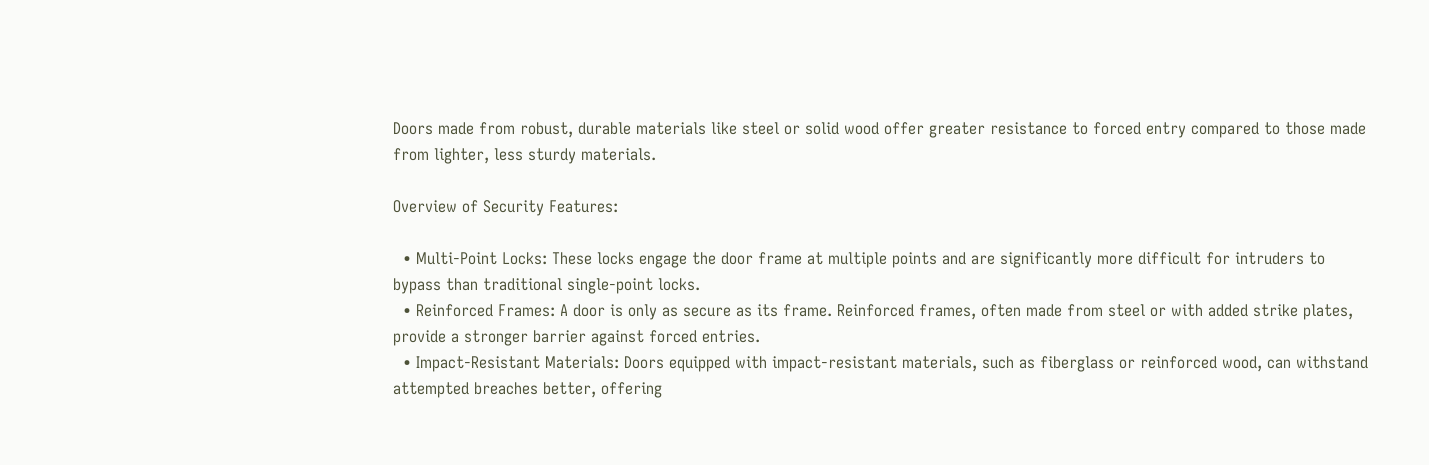Doors made from robust, durable materials like steel or solid wood offer greater resistance to forced entry compared to those made from lighter, less sturdy materials.

Overview of Security Features:

  • Multi-Point Locks: These locks engage the door frame at multiple points and are significantly more difficult for intruders to bypass than traditional single-point locks.
  • Reinforced Frames: A door is only as secure as its frame. Reinforced frames, often made from steel or with added strike plates, provide a stronger barrier against forced entries.
  • Impact-Resistant Materials: Doors equipped with impact-resistant materials, such as fiberglass or reinforced wood, can withstand attempted breaches better, offering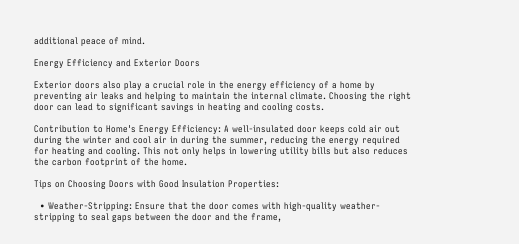additional peace of mind.

Energy Efficiency and Exterior Doors

Exterior doors also play a crucial role in the energy efficiency of a home by preventing air leaks and helping to maintain the internal climate. Choosing the right door can lead to significant savings in heating and cooling costs.

Contribution to Home's Energy Efficiency: A well-insulated door keeps cold air out during the winter and cool air in during the summer, reducing the energy required for heating and cooling. This not only helps in lowering utility bills but also reduces the carbon footprint of the home.

Tips on Choosing Doors with Good Insulation Properties:

  • Weather-Stripping: Ensure that the door comes with high-quality weather-stripping to seal gaps between the door and the frame,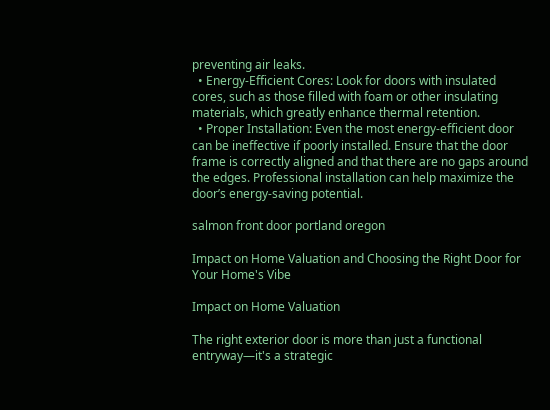preventing air leaks.
  • Energy-Efficient Cores: Look for doors with insulated cores, such as those filled with foam or other insulating materials, which greatly enhance thermal retention.
  • Proper Installation: Even the most energy-efficient door can be ineffective if poorly installed. Ensure that the door frame is correctly aligned and that there are no gaps around the edges. Professional installation can help maximize the door’s energy-saving potential.

salmon front door portland oregon

Impact on Home Valuation and Choosing the Right Door for Your Home's Vibe

Impact on Home Valuation

The right exterior door is more than just a functional entryway—it's a strategic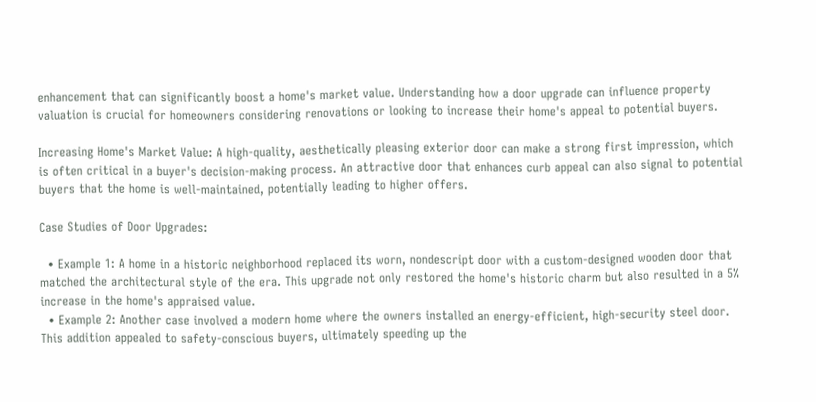enhancement that can significantly boost a home's market value. Understanding how a door upgrade can influence property valuation is crucial for homeowners considering renovations or looking to increase their home's appeal to potential buyers.

Increasing Home's Market Value: A high-quality, aesthetically pleasing exterior door can make a strong first impression, which is often critical in a buyer's decision-making process. An attractive door that enhances curb appeal can also signal to potential buyers that the home is well-maintained, potentially leading to higher offers.

Case Studies of Door Upgrades:

  • Example 1: A home in a historic neighborhood replaced its worn, nondescript door with a custom-designed wooden door that matched the architectural style of the era. This upgrade not only restored the home's historic charm but also resulted in a 5% increase in the home's appraised value.
  • Example 2: Another case involved a modern home where the owners installed an energy-efficient, high-security steel door. This addition appealed to safety-conscious buyers, ultimately speeding up the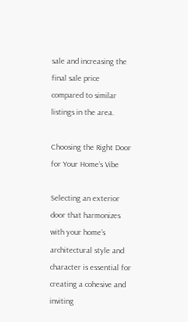sale and increasing the final sale price compared to similar listings in the area.

Choosing the Right Door for Your Home’s Vibe

Selecting an exterior door that harmonizes with your home’s architectural style and character is essential for creating a cohesive and inviting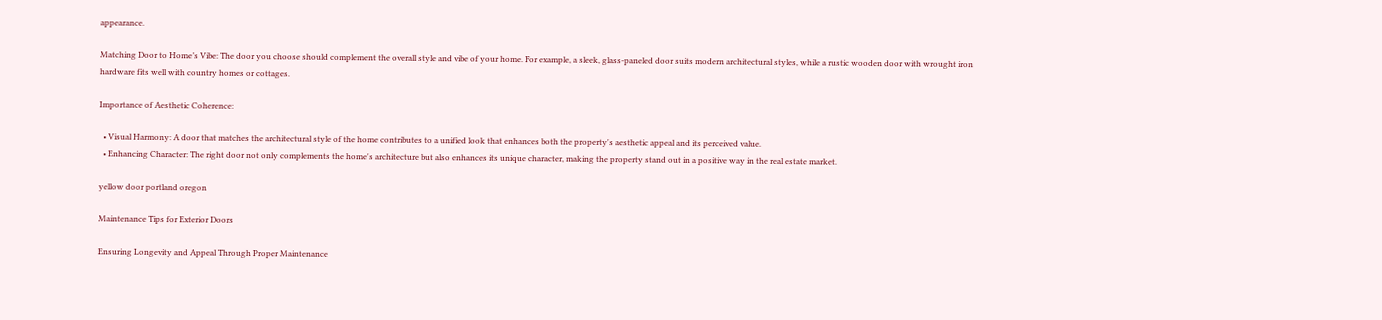appearance.

Matching Door to Home’s Vibe: The door you choose should complement the overall style and vibe of your home. For example, a sleek, glass-paneled door suits modern architectural styles, while a rustic wooden door with wrought iron hardware fits well with country homes or cottages.

Importance of Aesthetic Coherence:

  • Visual Harmony: A door that matches the architectural style of the home contributes to a unified look that enhances both the property's aesthetic appeal and its perceived value.
  • Enhancing Character: The right door not only complements the home's architecture but also enhances its unique character, making the property stand out in a positive way in the real estate market.

yellow door portland oregon

Maintenance Tips for Exterior Doors

Ensuring Longevity and Appeal Through Proper Maintenance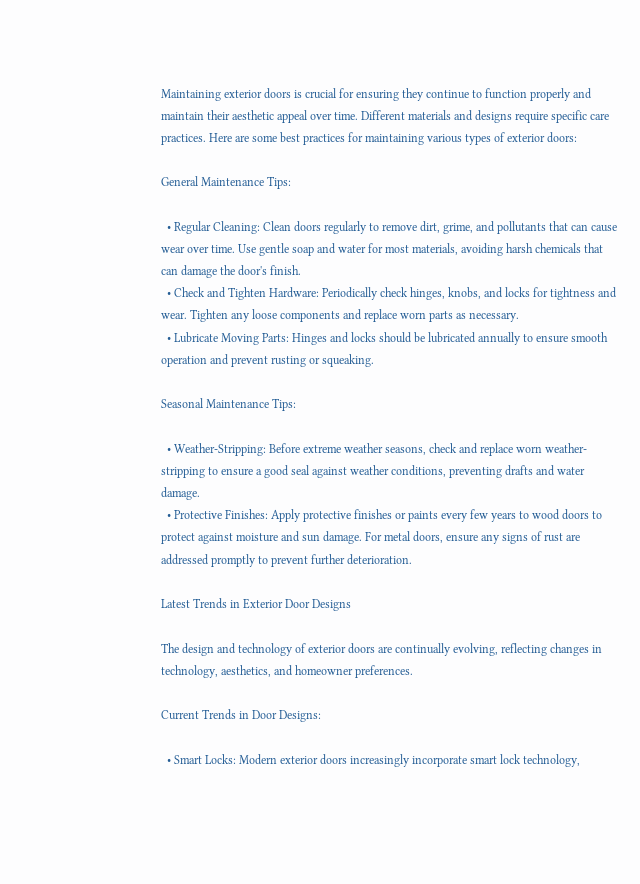Maintaining exterior doors is crucial for ensuring they continue to function properly and maintain their aesthetic appeal over time. Different materials and designs require specific care practices. Here are some best practices for maintaining various types of exterior doors:

General Maintenance Tips:

  • Regular Cleaning: Clean doors regularly to remove dirt, grime, and pollutants that can cause wear over time. Use gentle soap and water for most materials, avoiding harsh chemicals that can damage the door's finish.
  • Check and Tighten Hardware: Periodically check hinges, knobs, and locks for tightness and wear. Tighten any loose components and replace worn parts as necessary.
  • Lubricate Moving Parts: Hinges and locks should be lubricated annually to ensure smooth operation and prevent rusting or squeaking.

Seasonal Maintenance Tips:

  • Weather-Stripping: Before extreme weather seasons, check and replace worn weather-stripping to ensure a good seal against weather conditions, preventing drafts and water damage.
  • Protective Finishes: Apply protective finishes or paints every few years to wood doors to protect against moisture and sun damage. For metal doors, ensure any signs of rust are addressed promptly to prevent further deterioration.

Latest Trends in Exterior Door Designs

The design and technology of exterior doors are continually evolving, reflecting changes in technology, aesthetics, and homeowner preferences.

Current Trends in Door Designs:

  • Smart Locks: Modern exterior doors increasingly incorporate smart lock technology,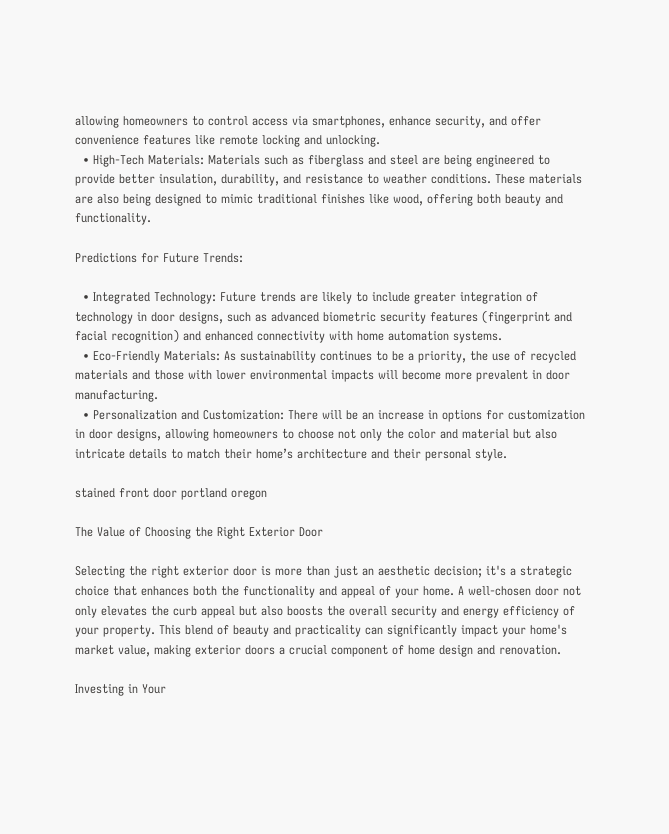allowing homeowners to control access via smartphones, enhance security, and offer convenience features like remote locking and unlocking.
  • High-Tech Materials: Materials such as fiberglass and steel are being engineered to provide better insulation, durability, and resistance to weather conditions. These materials are also being designed to mimic traditional finishes like wood, offering both beauty and functionality.

Predictions for Future Trends:

  • Integrated Technology: Future trends are likely to include greater integration of technology in door designs, such as advanced biometric security features (fingerprint and facial recognition) and enhanced connectivity with home automation systems.
  • Eco-Friendly Materials: As sustainability continues to be a priority, the use of recycled materials and those with lower environmental impacts will become more prevalent in door manufacturing.
  • Personalization and Customization: There will be an increase in options for customization in door designs, allowing homeowners to choose not only the color and material but also intricate details to match their home’s architecture and their personal style.

stained front door portland oregon

The Value of Choosing the Right Exterior Door

Selecting the right exterior door is more than just an aesthetic decision; it's a strategic choice that enhances both the functionality and appeal of your home. A well-chosen door not only elevates the curb appeal but also boosts the overall security and energy efficiency of your property. This blend of beauty and practicality can significantly impact your home's market value, making exterior doors a crucial component of home design and renovation.

Investing in Your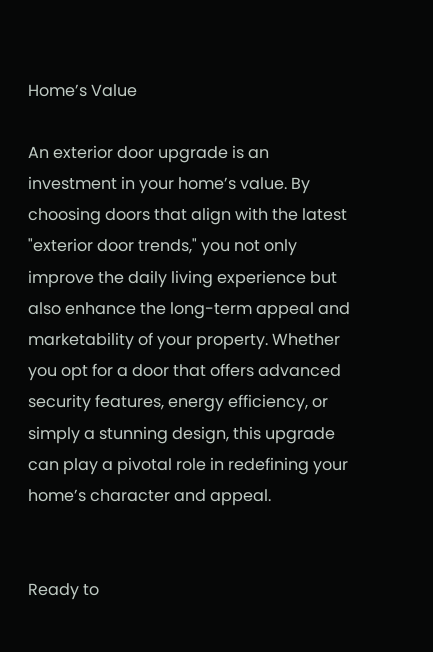Home’s Value

An exterior door upgrade is an investment in your home’s value. By choosing doors that align with the latest "exterior door trends," you not only improve the daily living experience but also enhance the long-term appeal and marketability of your property. Whether you opt for a door that offers advanced security features, energy efficiency, or simply a stunning design, this upgrade can play a pivotal role in redefining your home’s character and appeal.


Ready to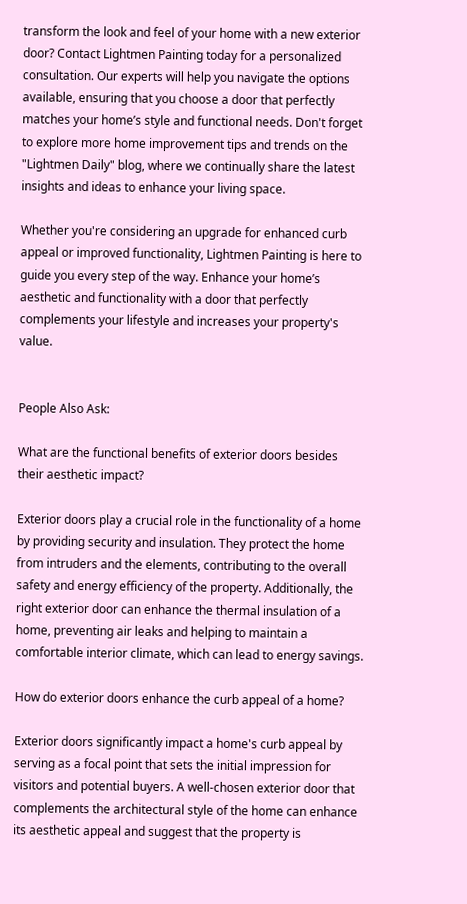transform the look and feel of your home with a new exterior door? Contact Lightmen Painting today for a personalized consultation. Our experts will help you navigate the options available, ensuring that you choose a door that perfectly matches your home’s style and functional needs. Don't forget to explore more home improvement tips and trends on the "Lightmen Daily" blog, where we continually share the latest insights and ideas to enhance your living space.

Whether you're considering an upgrade for enhanced curb appeal or improved functionality, Lightmen Painting is here to guide you every step of the way. Enhance your home’s aesthetic and functionality with a door that perfectly complements your lifestyle and increases your property's value.


People Also Ask:

What are the functional benefits of exterior doors besides their aesthetic impact?

Exterior doors play a crucial role in the functionality of a home by providing security and insulation. They protect the home from intruders and the elements, contributing to the overall safety and energy efficiency of the property. Additionally, the right exterior door can enhance the thermal insulation of a home, preventing air leaks and helping to maintain a comfortable interior climate, which can lead to energy savings.

How do exterior doors enhance the curb appeal of a home?

Exterior doors significantly impact a home's curb appeal by serving as a focal point that sets the initial impression for visitors and potential buyers. A well-chosen exterior door that complements the architectural style of the home can enhance its aesthetic appeal and suggest that the property is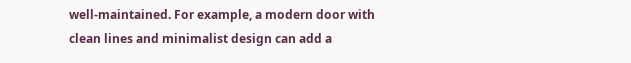well-maintained. For example, a modern door with clean lines and minimalist design can add a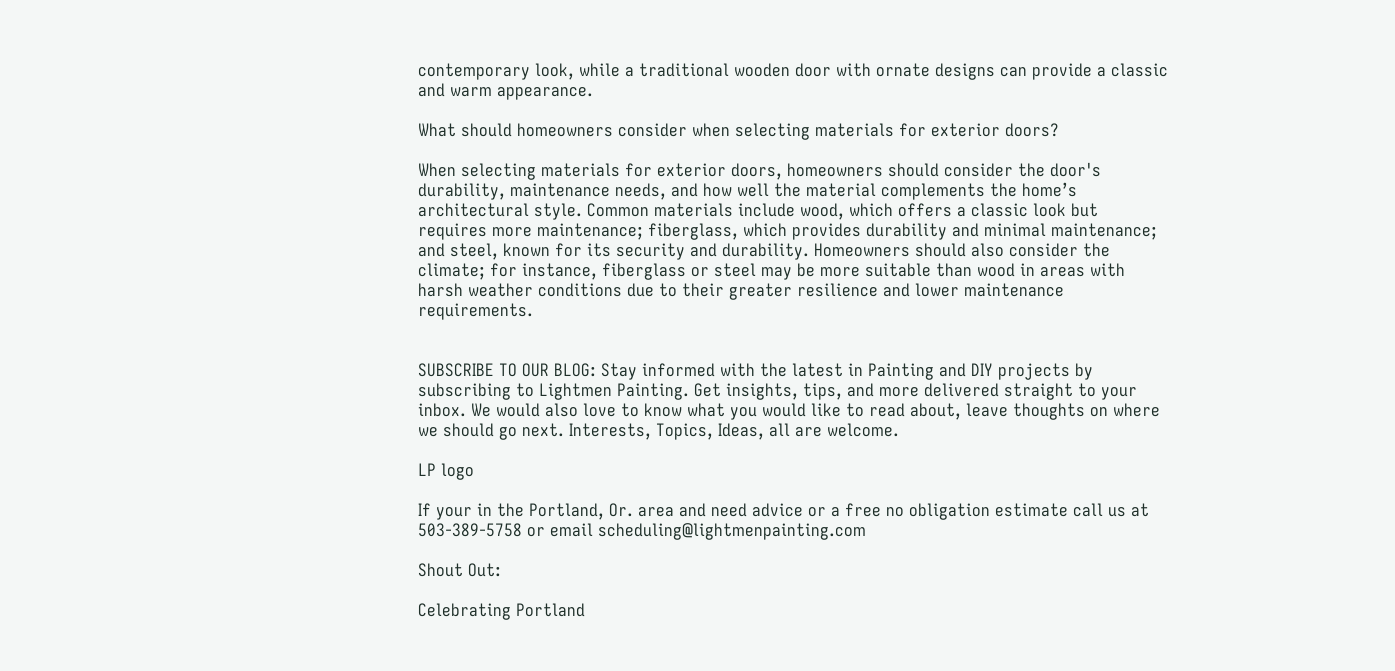contemporary look, while a traditional wooden door with ornate designs can provide a classic and warm appearance.

What should homeowners consider when selecting materials for exterior doors?

When selecting materials for exterior doors, homeowners should consider the door's durability, maintenance needs, and how well the material complements the home’s architectural style. Common materials include wood, which offers a classic look but requires more maintenance; fiberglass, which provides durability and minimal maintenance; and steel, known for its security and durability. Homeowners should also consider the climate; for instance, fiberglass or steel may be more suitable than wood in areas with harsh weather conditions due to their greater resilience and lower maintenance requirements.


SUBSCRIBE TO OUR BLOG: Stay informed with the latest in Painting and DIY projects by subscribing to Lightmen Painting. Get insights, tips, and more delivered straight to your inbox. We would also love to know what you would like to read about, leave thoughts on where we should go next. Interests, Topics, Ideas, all are welcome.

LP logo

If your in the Portland, Or. area and need advice or a free no obligation estimate call us at 503-389-5758 or email scheduling@lightmenpainting.com

Shout Out:

Celebrating Portland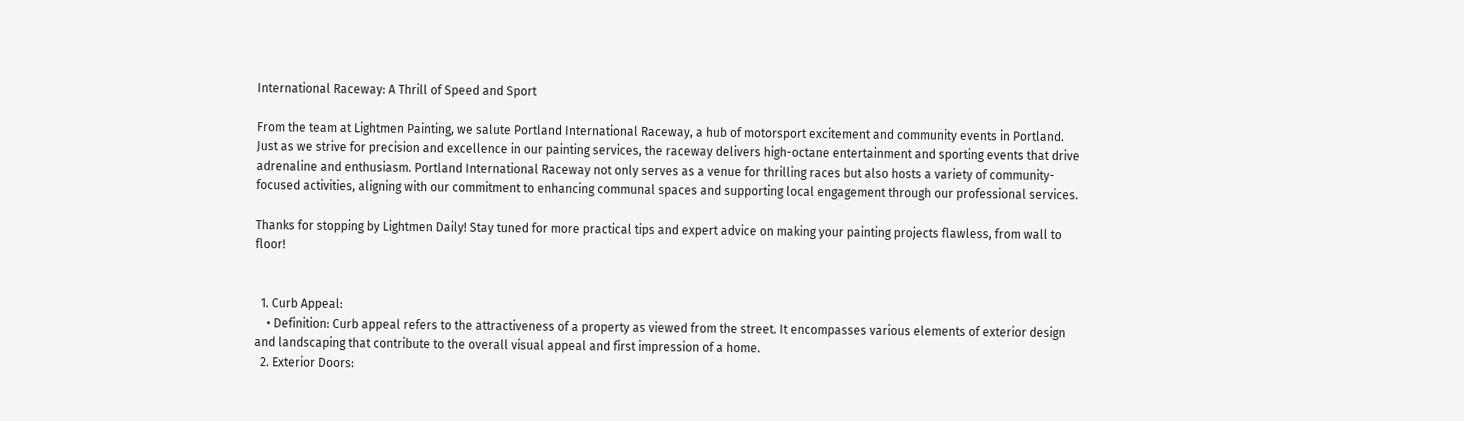International Raceway: A Thrill of Speed and Sport

From the team at Lightmen Painting, we salute Portland International Raceway, a hub of motorsport excitement and community events in Portland. Just as we strive for precision and excellence in our painting services, the raceway delivers high-octane entertainment and sporting events that drive adrenaline and enthusiasm. Portland International Raceway not only serves as a venue for thrilling races but also hosts a variety of community-focused activities, aligning with our commitment to enhancing communal spaces and supporting local engagement through our professional services.

Thanks for stopping by Lightmen Daily! Stay tuned for more practical tips and expert advice on making your painting projects flawless, from wall to floor!


  1. Curb Appeal:
    • Definition: Curb appeal refers to the attractiveness of a property as viewed from the street. It encompasses various elements of exterior design and landscaping that contribute to the overall visual appeal and first impression of a home.
  2. Exterior Doors: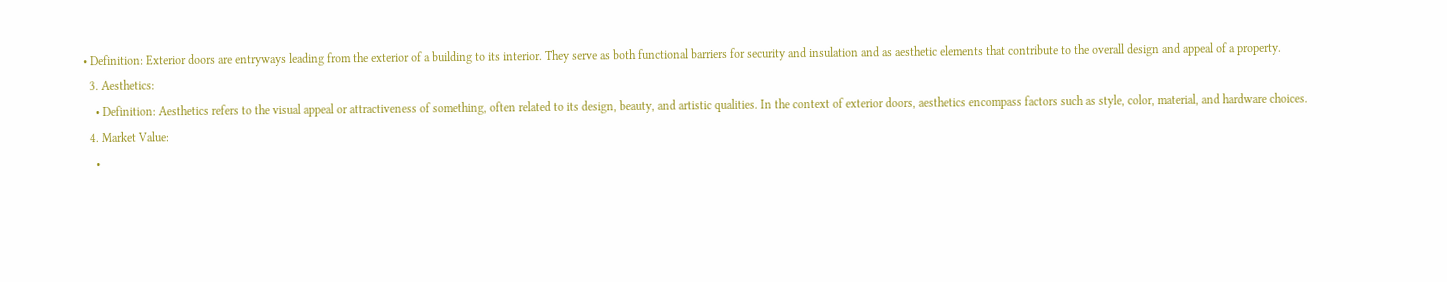• Definition: Exterior doors are entryways leading from the exterior of a building to its interior. They serve as both functional barriers for security and insulation and as aesthetic elements that contribute to the overall design and appeal of a property.
  3. Aesthetics:
    • Definition: Aesthetics refers to the visual appeal or attractiveness of something, often related to its design, beauty, and artistic qualities. In the context of exterior doors, aesthetics encompass factors such as style, color, material, and hardware choices.
  4. Market Value:
    •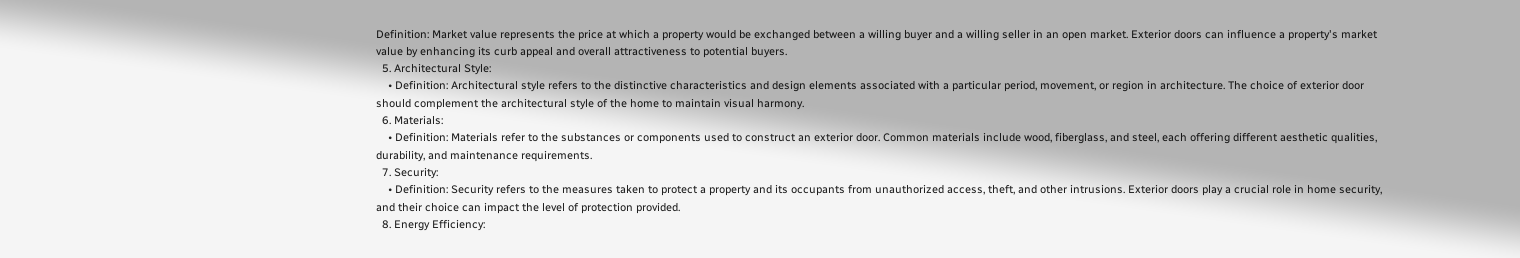Definition: Market value represents the price at which a property would be exchanged between a willing buyer and a willing seller in an open market. Exterior doors can influence a property's market value by enhancing its curb appeal and overall attractiveness to potential buyers.
  5. Architectural Style:
    • Definition: Architectural style refers to the distinctive characteristics and design elements associated with a particular period, movement, or region in architecture. The choice of exterior door should complement the architectural style of the home to maintain visual harmony.
  6. Materials:
    • Definition: Materials refer to the substances or components used to construct an exterior door. Common materials include wood, fiberglass, and steel, each offering different aesthetic qualities, durability, and maintenance requirements.
  7. Security:
    • Definition: Security refers to the measures taken to protect a property and its occupants from unauthorized access, theft, and other intrusions. Exterior doors play a crucial role in home security, and their choice can impact the level of protection provided.
  8. Energy Efficiency: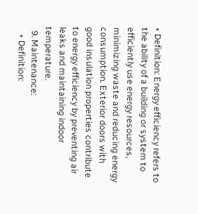• Definition: Energy efficiency refers to the ability of a building or system to efficiently use energy resources, minimizing waste and reducing energy consumption. Exterior doors with good insulation properties contribute to energy efficiency by preventing air leaks and maintaining indoor temperature.
  9. Maintenance:
    • Definition: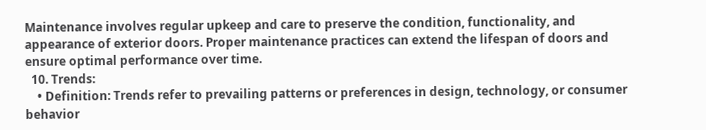Maintenance involves regular upkeep and care to preserve the condition, functionality, and appearance of exterior doors. Proper maintenance practices can extend the lifespan of doors and ensure optimal performance over time.
  10. Trends:
    • Definition: Trends refer to prevailing patterns or preferences in design, technology, or consumer behavior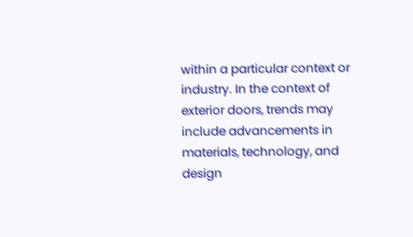within a particular context or industry. In the context of exterior doors, trends may include advancements in materials, technology, and design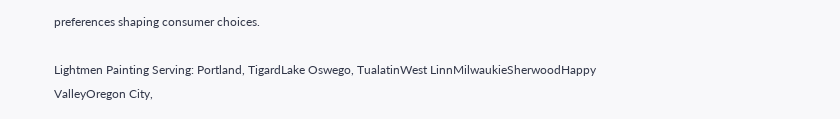preferences shaping consumer choices.

Lightmen Painting Serving: Portland, TigardLake Oswego, TualatinWest LinnMilwaukieSherwoodHappy ValleyOregon City,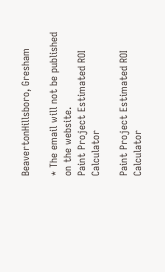BeavertonHillsboro, Gresham

* The email will not be published on the website.
Paint Project Estimated ROI Calculator

Paint Project Estimated ROI Calculator